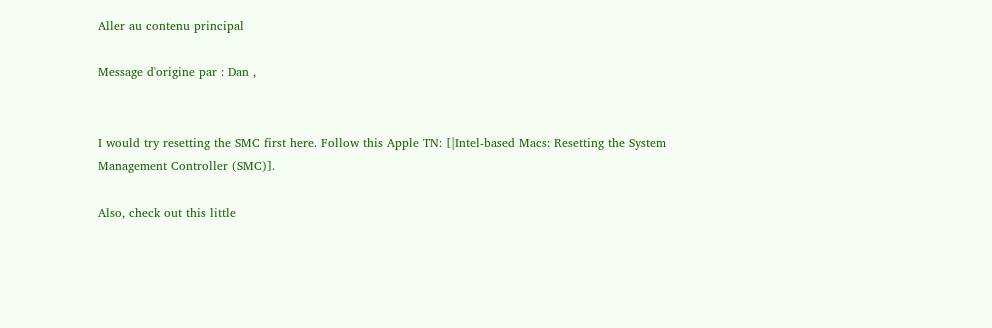Aller au contenu principal

Message d'origine par : Dan ,


I would try resetting the SMC first here. Follow this Apple TN: [|Intel-based Macs: Resetting the System Management Controller (SMC)].

Also, check out this little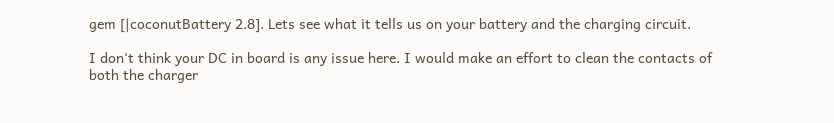gem [|coconutBattery 2.8]. Lets see what it tells us on your battery and the charging circuit.

I don't think your DC in board is any issue here. I would make an effort to clean the contacts of both the charger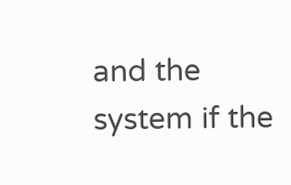and the system if the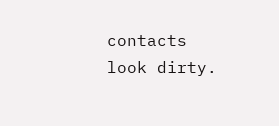contacts look dirty.